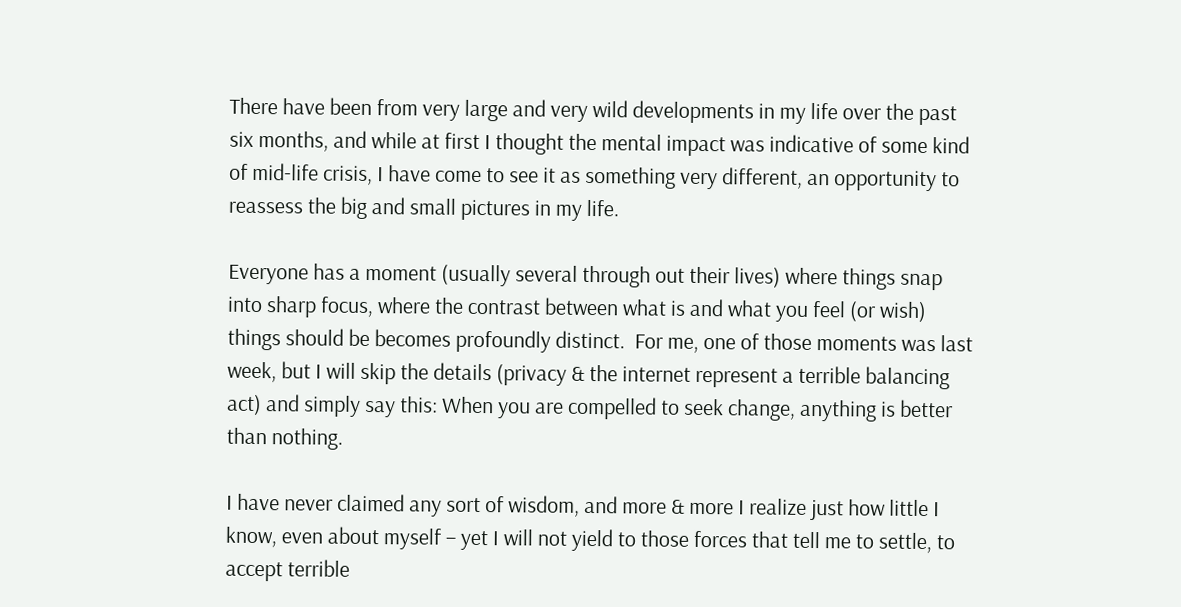There have been from very large and very wild developments in my life over the past six months, and while at first I thought the mental impact was indicative of some kind of mid-life crisis, I have come to see it as something very different, an opportunity to reassess the big and small pictures in my life.

Everyone has a moment (usually several through out their lives) where things snap into sharp focus, where the contrast between what is and what you feel (or wish) things should be becomes profoundly distinct.  For me, one of those moments was last week, but I will skip the details (privacy & the internet represent a terrible balancing act) and simply say this: When you are compelled to seek change, anything is better than nothing.

I have never claimed any sort of wisdom, and more & more I realize just how little I know, even about myself – yet I will not yield to those forces that tell me to settle, to accept terrible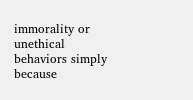immorality or unethical behaviors simply because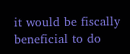it would be fiscally beneficial to do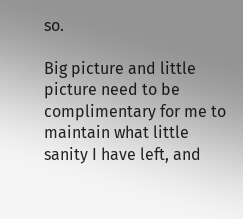so.

Big picture and little picture need to be complimentary for me to maintain what little sanity I have left, and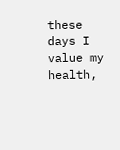these days I value my health,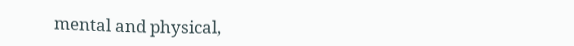mental and physical,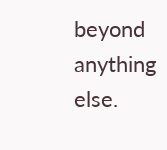beyond anything else.